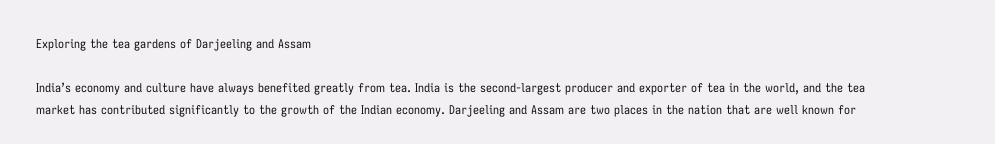Exploring the tea gardens of Darjeeling and Assam

India’s economy and culture have always benefited greatly from tea. India is the second-largest producer and exporter of tea in the world, and the tea market has contributed significantly to the growth of the Indian economy. Darjeeling and Assam are two places in the nation that are well known for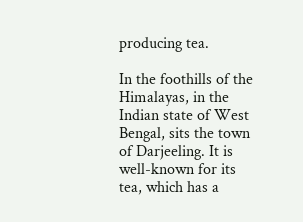producing tea.

In the foothills of the Himalayas, in the Indian state of West Bengal, sits the town of Darjeeling. It is well-known for its tea, which has a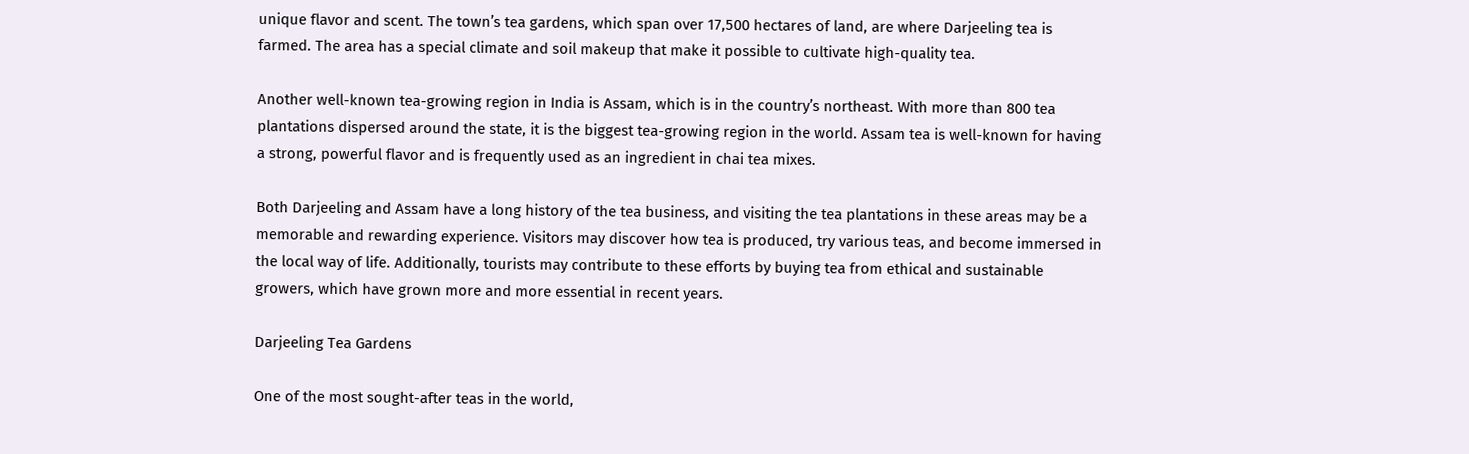unique flavor and scent. The town’s tea gardens, which span over 17,500 hectares of land, are where Darjeeling tea is farmed. The area has a special climate and soil makeup that make it possible to cultivate high-quality tea.

Another well-known tea-growing region in India is Assam, which is in the country’s northeast. With more than 800 tea plantations dispersed around the state, it is the biggest tea-growing region in the world. Assam tea is well-known for having a strong, powerful flavor and is frequently used as an ingredient in chai tea mixes.

Both Darjeeling and Assam have a long history of the tea business, and visiting the tea plantations in these areas may be a memorable and rewarding experience. Visitors may discover how tea is produced, try various teas, and become immersed in the local way of life. Additionally, tourists may contribute to these efforts by buying tea from ethical and sustainable growers, which have grown more and more essential in recent years.

Darjeeling Tea Gardens

One of the most sought-after teas in the world,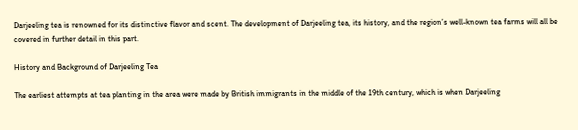Darjeeling tea is renowned for its distinctive flavor and scent. The development of Darjeeling tea, its history, and the region’s well-known tea farms will all be covered in further detail in this part.

History and Background of Darjeeling Tea

The earliest attempts at tea planting in the area were made by British immigrants in the middle of the 19th century, which is when Darjeeling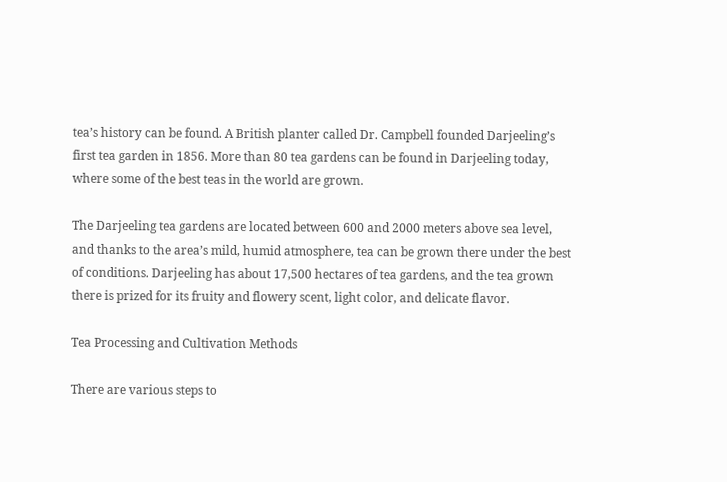tea’s history can be found. A British planter called Dr. Campbell founded Darjeeling’s first tea garden in 1856. More than 80 tea gardens can be found in Darjeeling today, where some of the best teas in the world are grown.

The Darjeeling tea gardens are located between 600 and 2000 meters above sea level, and thanks to the area’s mild, humid atmosphere, tea can be grown there under the best of conditions. Darjeeling has about 17,500 hectares of tea gardens, and the tea grown there is prized for its fruity and flowery scent, light color, and delicate flavor.

Tea Processing and Cultivation Methods

There are various steps to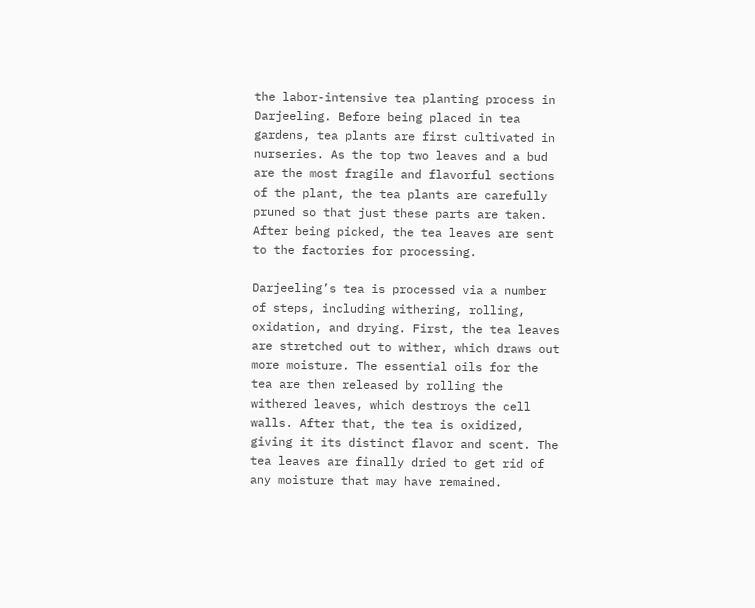the labor-intensive tea planting process in Darjeeling. Before being placed in tea gardens, tea plants are first cultivated in nurseries. As the top two leaves and a bud are the most fragile and flavorful sections of the plant, the tea plants are carefully pruned so that just these parts are taken. After being picked, the tea leaves are sent to the factories for processing.

Darjeeling’s tea is processed via a number of steps, including withering, rolling, oxidation, and drying. First, the tea leaves are stretched out to wither, which draws out more moisture. The essential oils for the tea are then released by rolling the withered leaves, which destroys the cell walls. After that, the tea is oxidized, giving it its distinct flavor and scent. The tea leaves are finally dried to get rid of any moisture that may have remained.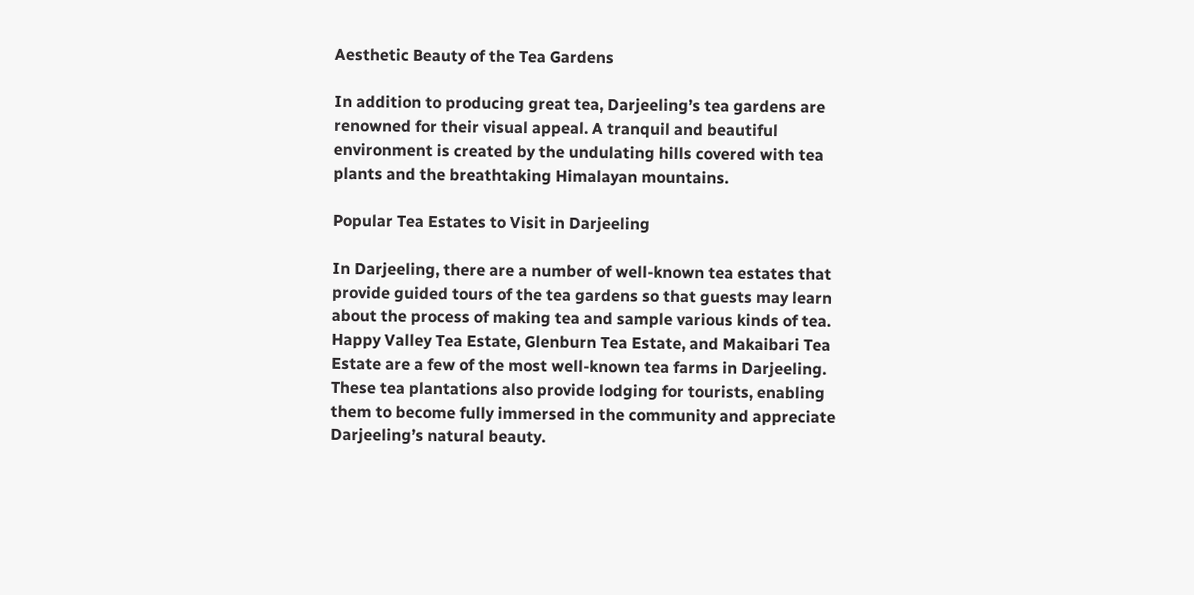Aesthetic Beauty of the Tea Gardens

In addition to producing great tea, Darjeeling’s tea gardens are renowned for their visual appeal. A tranquil and beautiful environment is created by the undulating hills covered with tea plants and the breathtaking Himalayan mountains.

Popular Tea Estates to Visit in Darjeeling

In Darjeeling, there are a number of well-known tea estates that provide guided tours of the tea gardens so that guests may learn about the process of making tea and sample various kinds of tea. Happy Valley Tea Estate, Glenburn Tea Estate, and Makaibari Tea Estate are a few of the most well-known tea farms in Darjeeling. These tea plantations also provide lodging for tourists, enabling them to become fully immersed in the community and appreciate Darjeeling’s natural beauty.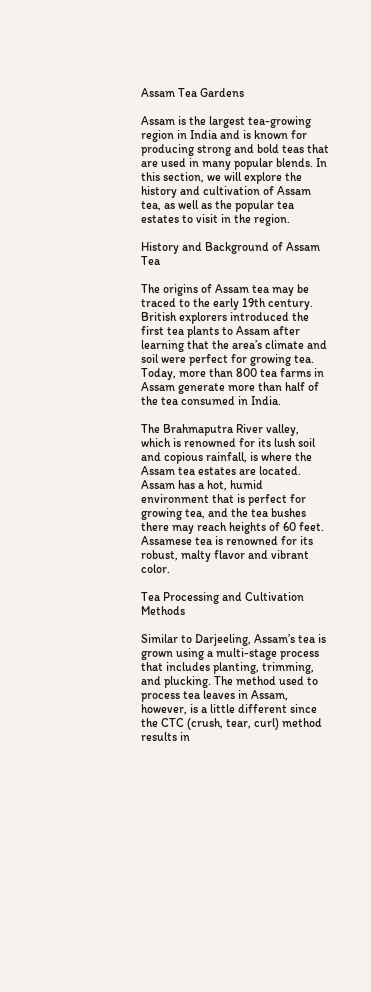Assam Tea Gardens

Assam is the largest tea-growing region in India and is known for producing strong and bold teas that are used in many popular blends. In this section, we will explore the history and cultivation of Assam tea, as well as the popular tea estates to visit in the region.

History and Background of Assam Tea

The origins of Assam tea may be traced to the early 19th century. British explorers introduced the first tea plants to Assam after learning that the area’s climate and soil were perfect for growing tea. Today, more than 800 tea farms in Assam generate more than half of the tea consumed in India.

The Brahmaputra River valley, which is renowned for its lush soil and copious rainfall, is where the Assam tea estates are located. Assam has a hot, humid environment that is perfect for growing tea, and the tea bushes there may reach heights of 60 feet. Assamese tea is renowned for its robust, malty flavor and vibrant color.

Tea Processing and Cultivation Methods

Similar to Darjeeling, Assam’s tea is grown using a multi-stage process that includes planting, trimming, and plucking. The method used to process tea leaves in Assam, however, is a little different since the CTC (crush, tear, curl) method results in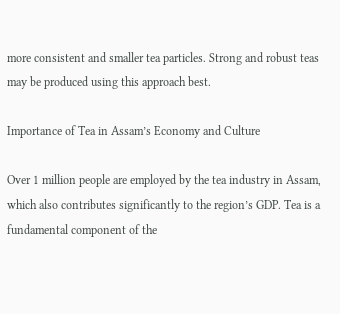more consistent and smaller tea particles. Strong and robust teas may be produced using this approach best.

Importance of Tea in Assam’s Economy and Culture

Over 1 million people are employed by the tea industry in Assam, which also contributes significantly to the region’s GDP. Tea is a fundamental component of the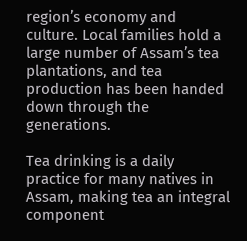region’s economy and culture. Local families hold a large number of Assam’s tea plantations, and tea production has been handed down through the generations.

Tea drinking is a daily practice for many natives in Assam, making tea an integral component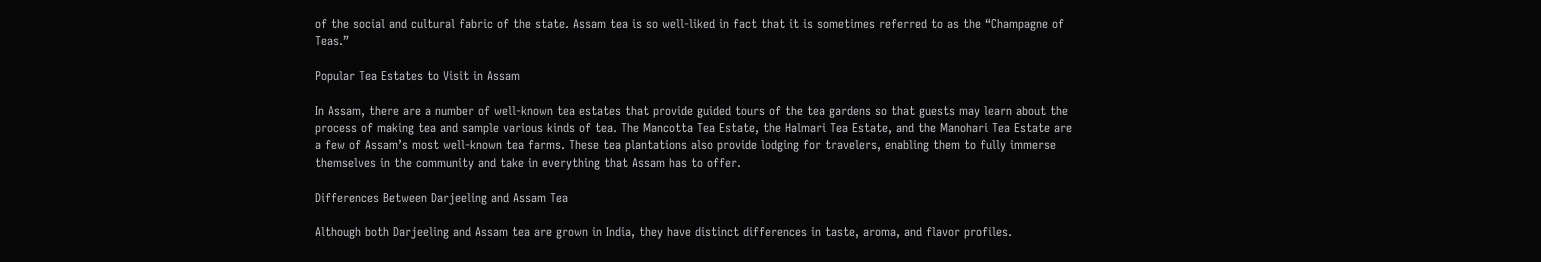of the social and cultural fabric of the state. Assam tea is so well-liked in fact that it is sometimes referred to as the “Champagne of Teas.”

Popular Tea Estates to Visit in Assam

In Assam, there are a number of well-known tea estates that provide guided tours of the tea gardens so that guests may learn about the process of making tea and sample various kinds of tea. The Mancotta Tea Estate, the Halmari Tea Estate, and the Manohari Tea Estate are a few of Assam’s most well-known tea farms. These tea plantations also provide lodging for travelers, enabling them to fully immerse themselves in the community and take in everything that Assam has to offer.

Differences Between Darjeeling and Assam Tea

Although both Darjeeling and Assam tea are grown in India, they have distinct differences in taste, aroma, and flavor profiles.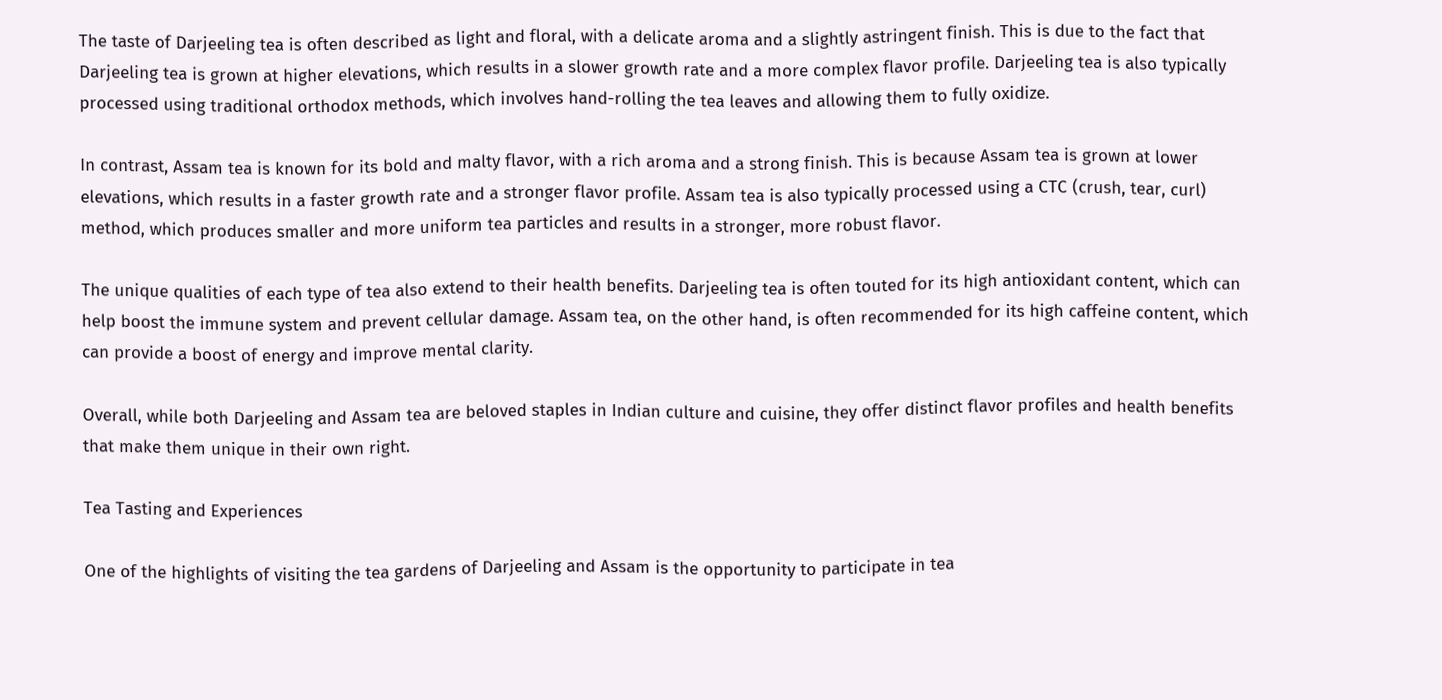The taste of Darjeeling tea is often described as light and floral, with a delicate aroma and a slightly astringent finish. This is due to the fact that Darjeeling tea is grown at higher elevations, which results in a slower growth rate and a more complex flavor profile. Darjeeling tea is also typically processed using traditional orthodox methods, which involves hand-rolling the tea leaves and allowing them to fully oxidize.

In contrast, Assam tea is known for its bold and malty flavor, with a rich aroma and a strong finish. This is because Assam tea is grown at lower elevations, which results in a faster growth rate and a stronger flavor profile. Assam tea is also typically processed using a CTC (crush, tear, curl) method, which produces smaller and more uniform tea particles and results in a stronger, more robust flavor.

The unique qualities of each type of tea also extend to their health benefits. Darjeeling tea is often touted for its high antioxidant content, which can help boost the immune system and prevent cellular damage. Assam tea, on the other hand, is often recommended for its high caffeine content, which can provide a boost of energy and improve mental clarity.

Overall, while both Darjeeling and Assam tea are beloved staples in Indian culture and cuisine, they offer distinct flavor profiles and health benefits that make them unique in their own right.

Tea Tasting and Experiences

One of the highlights of visiting the tea gardens of Darjeeling and Assam is the opportunity to participate in tea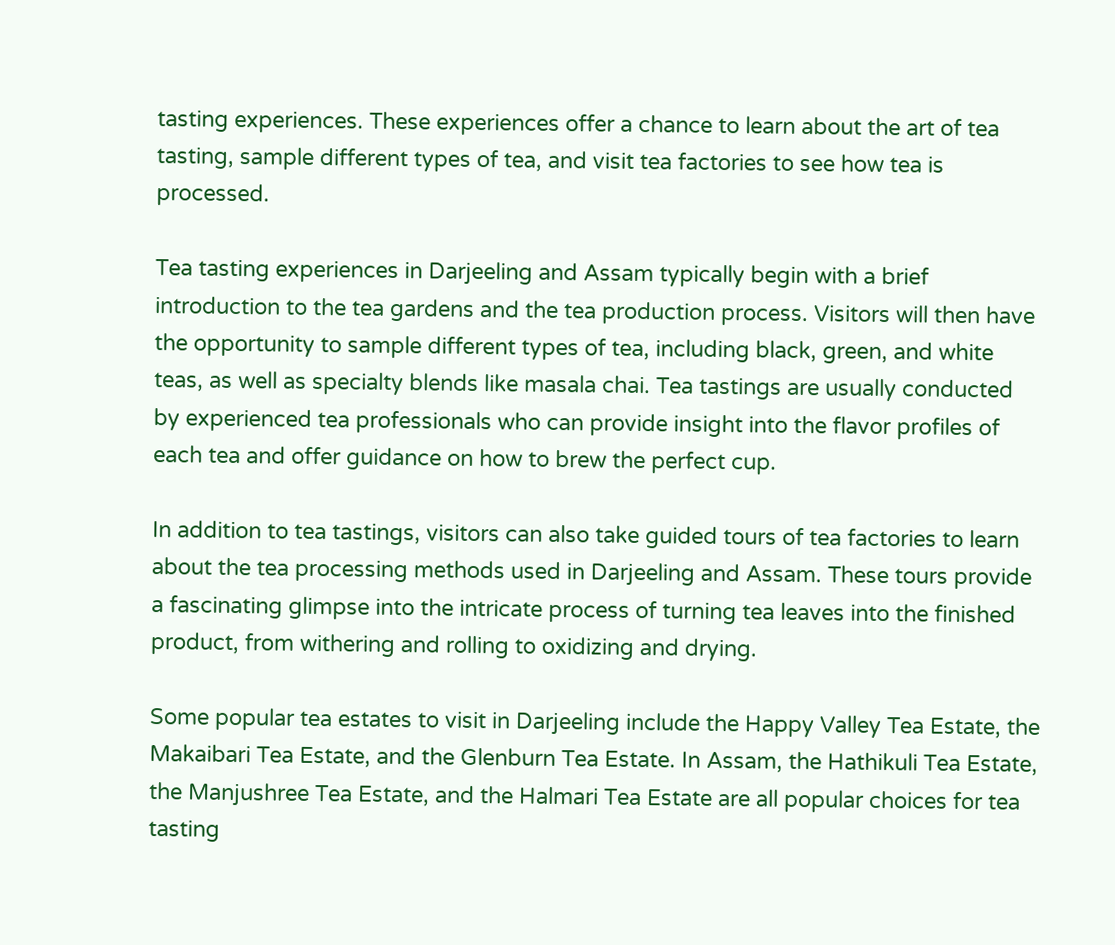tasting experiences. These experiences offer a chance to learn about the art of tea tasting, sample different types of tea, and visit tea factories to see how tea is processed.

Tea tasting experiences in Darjeeling and Assam typically begin with a brief introduction to the tea gardens and the tea production process. Visitors will then have the opportunity to sample different types of tea, including black, green, and white teas, as well as specialty blends like masala chai. Tea tastings are usually conducted by experienced tea professionals who can provide insight into the flavor profiles of each tea and offer guidance on how to brew the perfect cup.

In addition to tea tastings, visitors can also take guided tours of tea factories to learn about the tea processing methods used in Darjeeling and Assam. These tours provide a fascinating glimpse into the intricate process of turning tea leaves into the finished product, from withering and rolling to oxidizing and drying.

Some popular tea estates to visit in Darjeeling include the Happy Valley Tea Estate, the Makaibari Tea Estate, and the Glenburn Tea Estate. In Assam, the Hathikuli Tea Estate, the Manjushree Tea Estate, and the Halmari Tea Estate are all popular choices for tea tasting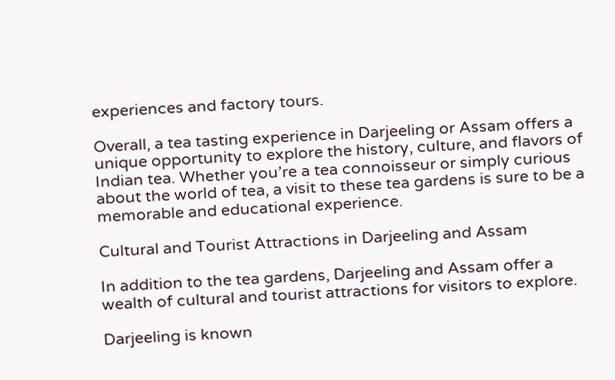experiences and factory tours.

Overall, a tea tasting experience in Darjeeling or Assam offers a unique opportunity to explore the history, culture, and flavors of Indian tea. Whether you’re a tea connoisseur or simply curious about the world of tea, a visit to these tea gardens is sure to be a memorable and educational experience.

Cultural and Tourist Attractions in Darjeeling and Assam

In addition to the tea gardens, Darjeeling and Assam offer a wealth of cultural and tourist attractions for visitors to explore.

Darjeeling is known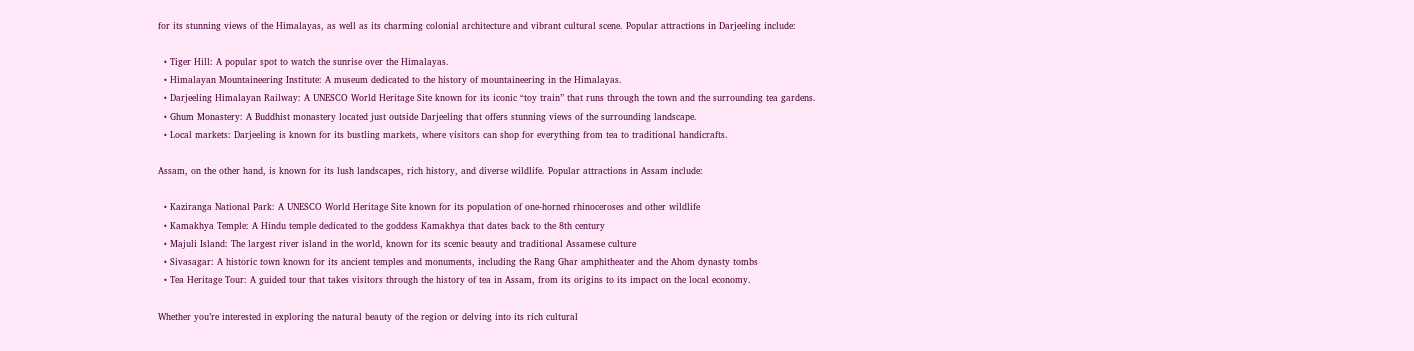for its stunning views of the Himalayas, as well as its charming colonial architecture and vibrant cultural scene. Popular attractions in Darjeeling include:

  • Tiger Hill: A popular spot to watch the sunrise over the Himalayas.
  • Himalayan Mountaineering Institute: A museum dedicated to the history of mountaineering in the Himalayas.
  • Darjeeling Himalayan Railway: A UNESCO World Heritage Site known for its iconic “toy train” that runs through the town and the surrounding tea gardens.
  • Ghum Monastery: A Buddhist monastery located just outside Darjeeling that offers stunning views of the surrounding landscape.
  • Local markets: Darjeeling is known for its bustling markets, where visitors can shop for everything from tea to traditional handicrafts.

Assam, on the other hand, is known for its lush landscapes, rich history, and diverse wildlife. Popular attractions in Assam include:

  • Kaziranga National Park: A UNESCO World Heritage Site known for its population of one-horned rhinoceroses and other wildlife
  • Kamakhya Temple: A Hindu temple dedicated to the goddess Kamakhya that dates back to the 8th century
  • Majuli Island: The largest river island in the world, known for its scenic beauty and traditional Assamese culture
  • Sivasagar: A historic town known for its ancient temples and monuments, including the Rang Ghar amphitheater and the Ahom dynasty tombs
  • Tea Heritage Tour: A guided tour that takes visitors through the history of tea in Assam, from its origins to its impact on the local economy.

Whether you’re interested in exploring the natural beauty of the region or delving into its rich cultural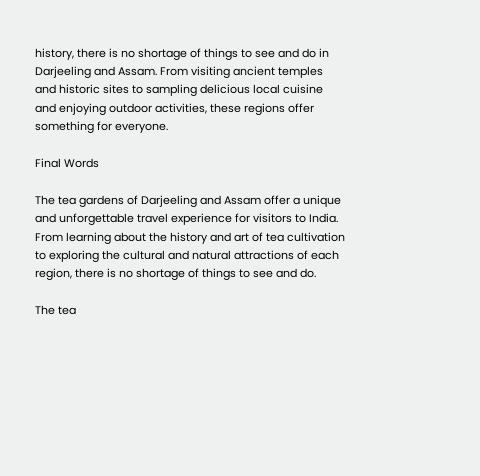history, there is no shortage of things to see and do in Darjeeling and Assam. From visiting ancient temples and historic sites to sampling delicious local cuisine and enjoying outdoor activities, these regions offer something for everyone.

Final Words

The tea gardens of Darjeeling and Assam offer a unique and unforgettable travel experience for visitors to India. From learning about the history and art of tea cultivation to exploring the cultural and natural attractions of each region, there is no shortage of things to see and do.

The tea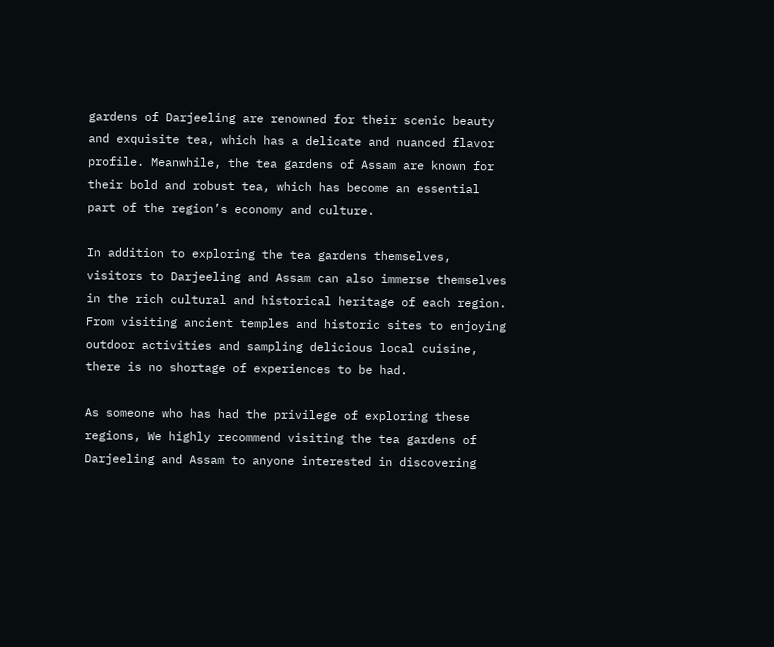gardens of Darjeeling are renowned for their scenic beauty and exquisite tea, which has a delicate and nuanced flavor profile. Meanwhile, the tea gardens of Assam are known for their bold and robust tea, which has become an essential part of the region’s economy and culture.

In addition to exploring the tea gardens themselves, visitors to Darjeeling and Assam can also immerse themselves in the rich cultural and historical heritage of each region. From visiting ancient temples and historic sites to enjoying outdoor activities and sampling delicious local cuisine, there is no shortage of experiences to be had.

As someone who has had the privilege of exploring these regions, We highly recommend visiting the tea gardens of Darjeeling and Assam to anyone interested in discovering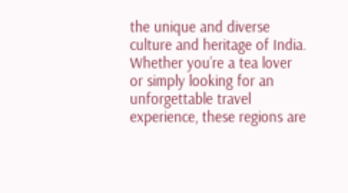the unique and diverse culture and heritage of India. Whether you’re a tea lover or simply looking for an unforgettable travel experience, these regions are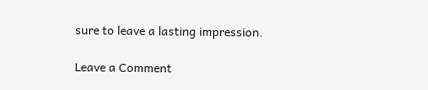sure to leave a lasting impression.

Leave a Comment